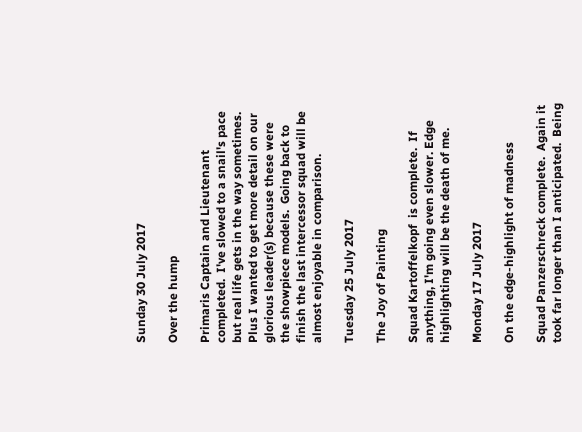Sunday 30 July 2017

Over the hump

Primaris Captain and Lieutenant completed.  I've slowed to a snail's pace but real life gets in the way sometimes.  Plus I wanted to get more detail on our glorious leader(s) because these were the showpiece models.  Going back to finish the last intercessor squad will be almost enjoyable in comparison.

Tuesday 25 July 2017

The Joy of Painting

Squad Kartoffelkopf  is complete.  If anything, I'm going even slower. Edge highlighting will be the death of me.

Monday 17 July 2017

On the edge-highlight of madness

Squad Panzerschreck complete.  Again it took far longer than I anticipated.  Being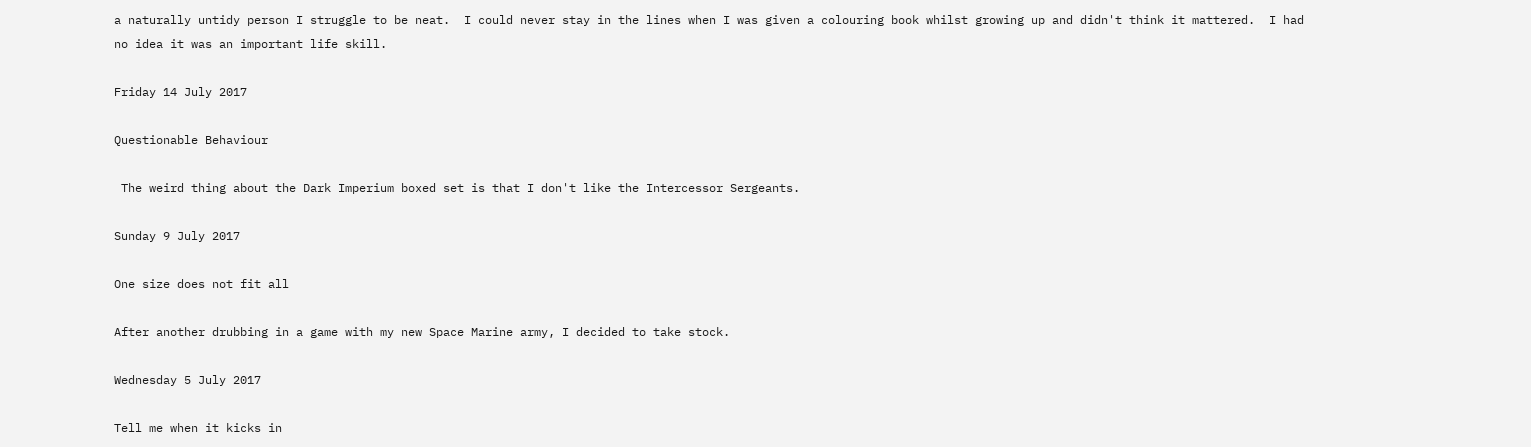a naturally untidy person I struggle to be neat.  I could never stay in the lines when I was given a colouring book whilst growing up and didn't think it mattered.  I had no idea it was an important life skill.

Friday 14 July 2017

Questionable Behaviour

 The weird thing about the Dark Imperium boxed set is that I don't like the Intercessor Sergeants.

Sunday 9 July 2017

One size does not fit all

After another drubbing in a game with my new Space Marine army, I decided to take stock.

Wednesday 5 July 2017

Tell me when it kicks in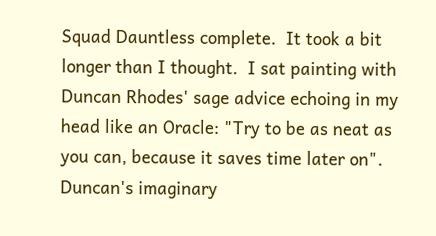Squad Dauntless complete.  It took a bit longer than I thought.  I sat painting with Duncan Rhodes' sage advice echoing in my head like an Oracle: "Try to be as neat as you can, because it saves time later on".  Duncan's imaginary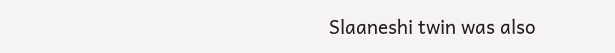Slaaneshi twin was also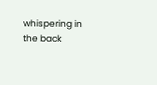whispering in the back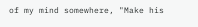of my mind somewhere, "Make his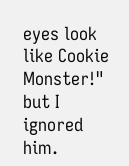eyes look like Cookie Monster!" but I ignored him.